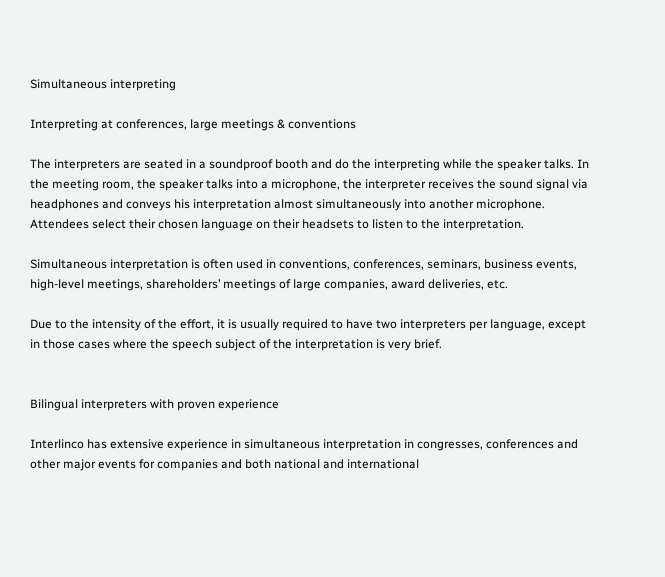Simultaneous interpreting

Interpreting at conferences, large meetings & conventions

The interpreters are seated in a soundproof booth and do the interpreting while the speaker talks. In the meeting room, the speaker talks into a microphone, the interpreter receives the sound signal via headphones and conveys his interpretation almost simultaneously into another microphone. Attendees select their chosen language on their headsets to listen to the interpretation.

Simultaneous interpretation is often used in conventions, conferences, seminars, business events, high-level meetings, shareholders’ meetings of large companies, award deliveries, etc.

Due to the intensity of the effort, it is usually required to have two interpreters per language, except in those cases where the speech subject of the interpretation is very brief.


Bilingual interpreters with proven experience

Interlinco has extensive experience in simultaneous interpretation in congresses, conferences and other major events for companies and both national and international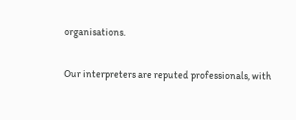organisations.

Our interpreters are reputed professionals, with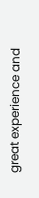great experience and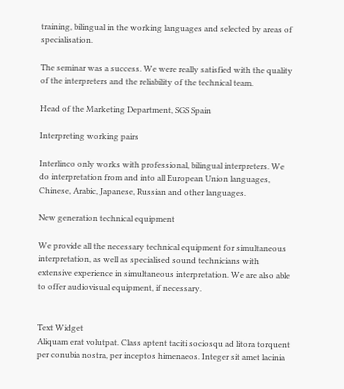training, bilingual in the working languages and selected by areas of specialisation.

The seminar was a success. We were really satisfied with the quality of the interpreters and the reliability of the technical team.

Head of the Marketing Department, SGS Spain

Interpreting working pairs

Interlinco only works with professional, bilingual interpreters. We do interpretation from and into all European Union languages, Chinese, Arabic, Japanese, Russian and other languages.

New generation technical equipment

We provide all the necessary technical equipment for simultaneous interpretation, as well as specialised sound technicians with extensive experience in simultaneous interpretation. We are also able to offer audiovisual equipment, if necessary.


Text Widget
Aliquam erat volutpat. Class aptent taciti sociosqu ad litora torquent per conubia nostra, per inceptos himenaeos. Integer sit amet lacinia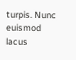turpis. Nunc euismod lacus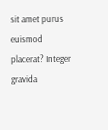sit amet purus euismod placerat? Integer gravida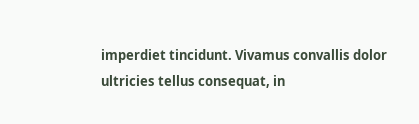imperdiet tincidunt. Vivamus convallis dolor ultricies tellus consequat, in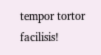tempor tortor facilisis!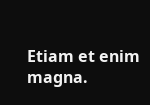Etiam et enim magna.